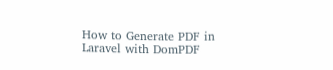How to Generate PDF in Laravel with DomPDF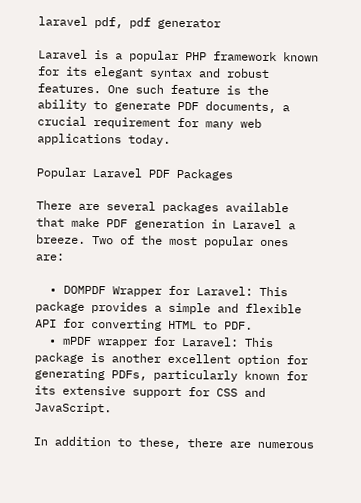laravel pdf, pdf generator

Laravel is a popular PHP framework known for its elegant syntax and robust features. One such feature is the ability to generate PDF documents, a crucial requirement for many web applications today.

Popular Laravel PDF Packages

There are several packages available that make PDF generation in Laravel a breeze. Two of the most popular ones are:

  • DOMPDF Wrapper for Laravel: This package provides a simple and flexible API for converting HTML to PDF.
  • mPDF wrapper for Laravel: This package is another excellent option for generating PDFs, particularly known for its extensive support for CSS and JavaScript.

In addition to these, there are numerous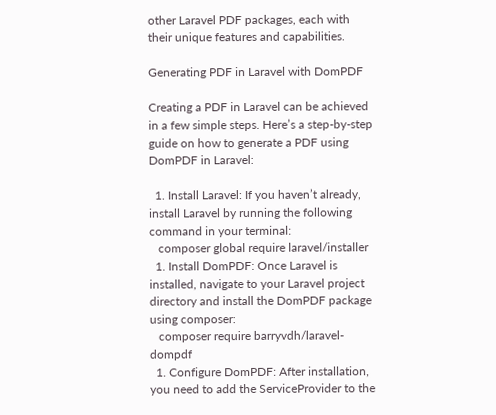other Laravel PDF packages, each with their unique features and capabilities.

Generating PDF in Laravel with DomPDF

Creating a PDF in Laravel can be achieved in a few simple steps. Here’s a step-by-step guide on how to generate a PDF using DomPDF in Laravel:

  1. Install Laravel: If you haven’t already, install Laravel by running the following command in your terminal:
   composer global require laravel/installer
  1. Install DomPDF: Once Laravel is installed, navigate to your Laravel project directory and install the DomPDF package using composer:
   composer require barryvdh/laravel-dompdf
  1. Configure DomPDF: After installation, you need to add the ServiceProvider to the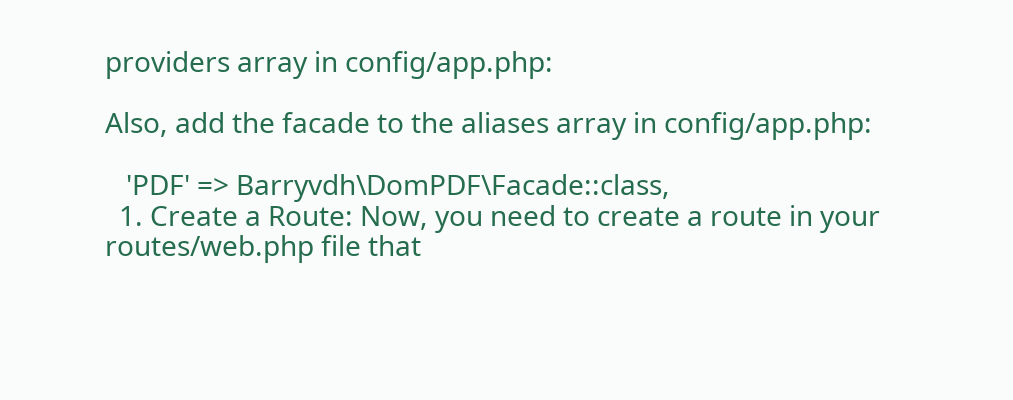providers array in config/app.php:

Also, add the facade to the aliases array in config/app.php:

   'PDF' => Barryvdh\DomPDF\Facade::class,
  1. Create a Route: Now, you need to create a route in your routes/web.php file that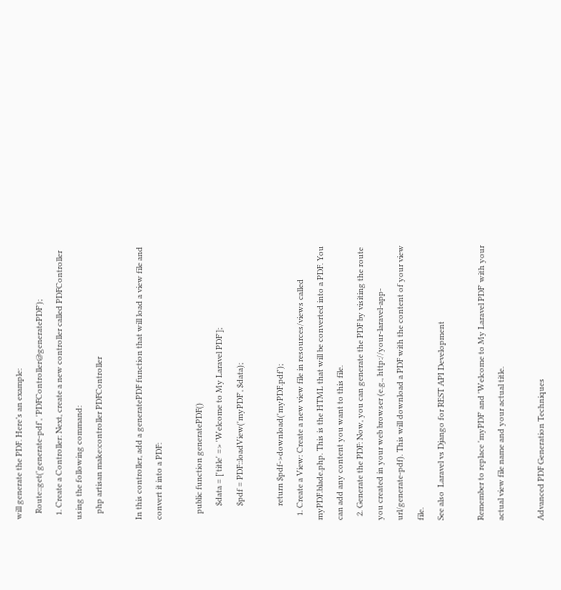will generate the PDF. Here’s an example:
   Route::get('generate-pdf', 'PDFController@generatePDF');
  1. Create a Controller: Next, create a new controller called PDFController using the following command:
   php artisan make:controller PDFController

In this controller, add a generatePDF function that will load a view file and convert it into a PDF:

   public function generatePDF()
       $data = ['title' => 'Welcome to My Laravel PDF'];
       $pdf = PDF::loadView('myPDF', $data);

       return $pdf->download('myPDF.pdf');
  1. Create a View: Create a new view file in resources/views called myPDF.blade.php. This is the HTML that will be converted into a PDF. You can add any content you want to this file.
  2. Generate the PDF: Now, you can generate the PDF by visiting the route you created in your web browser (e.g., http://your-laravel-app-url/generate-pdf). This will download a PDF with the content of your view file.
See also  Laravel vs Django for REST API Development

Remember to replace 'myPDF' and 'Welcome to My Laravel PDF' with your actual view file name and your actual title.

Advanced PDF Generation Techniques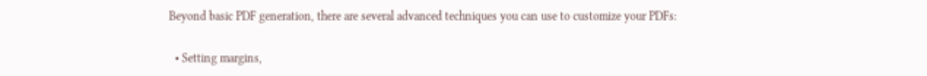Beyond basic PDF generation, there are several advanced techniques you can use to customize your PDFs:

  • Setting margins,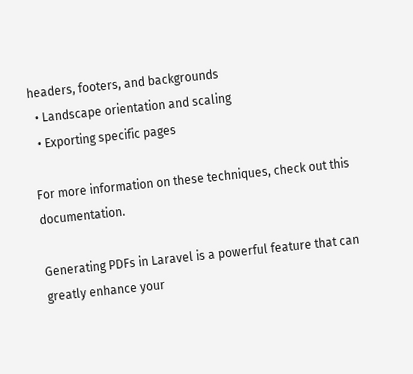headers, footers, and backgrounds
  • Landscape orientation and scaling
  • Exporting specific pages

For more information on these techniques, check out this documentation.

Generating PDFs in Laravel is a powerful feature that can greatly enhance your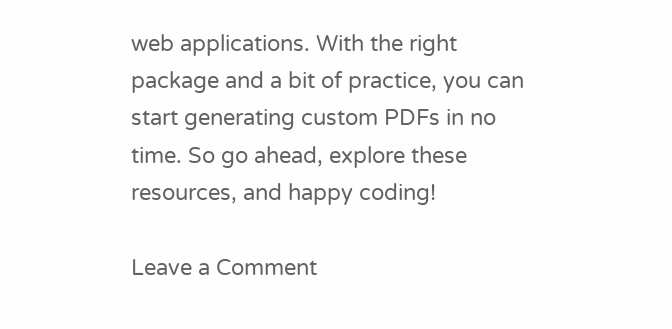web applications. With the right package and a bit of practice, you can start generating custom PDFs in no time. So go ahead, explore these resources, and happy coding!

Leave a Comment